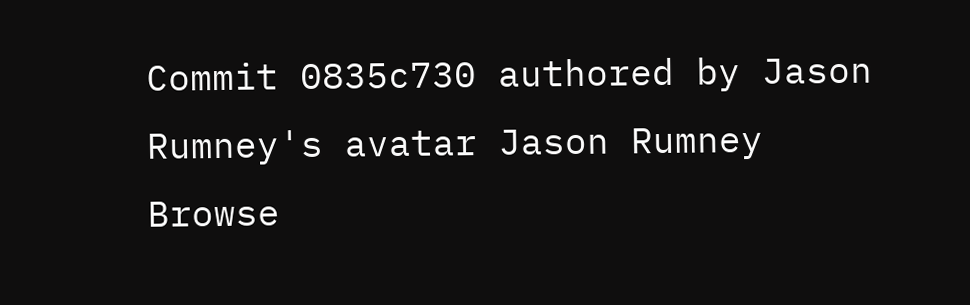Commit 0835c730 authored by Jason Rumney's avatar Jason Rumney
Browse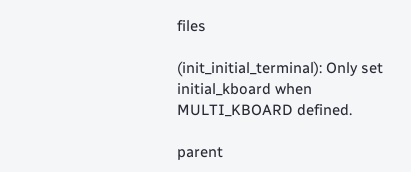files

(init_initial_terminal): Only set initial_kboard when MULTI_KBOARD defined.

parent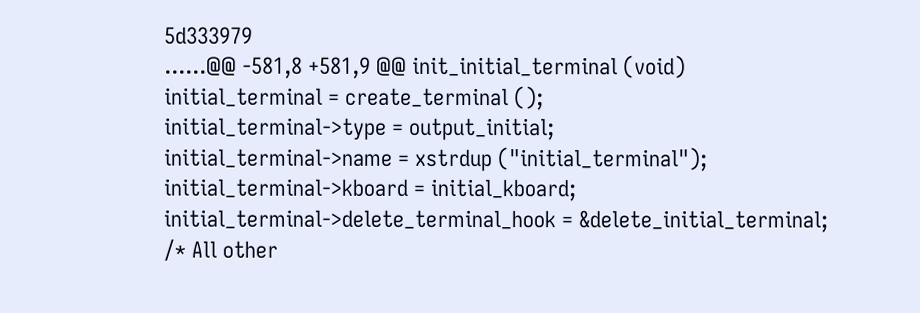5d333979
......@@ -581,8 +581,9 @@ init_initial_terminal (void)
initial_terminal = create_terminal ();
initial_terminal->type = output_initial;
initial_terminal->name = xstrdup ("initial_terminal");
initial_terminal->kboard = initial_kboard;
initial_terminal->delete_terminal_hook = &delete_initial_terminal;
/* All other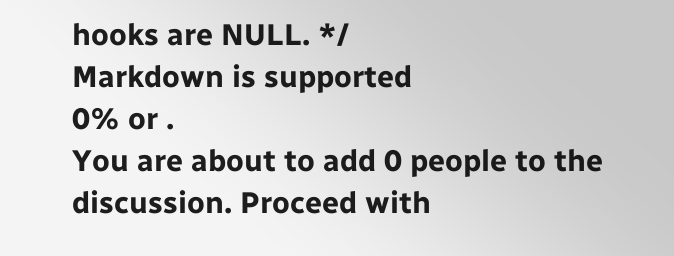hooks are NULL. */
Markdown is supported
0% or .
You are about to add 0 people to the discussion. Proceed with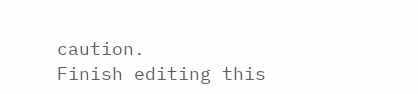caution.
Finish editing this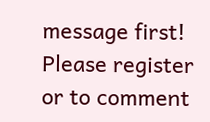message first!
Please register or to comment